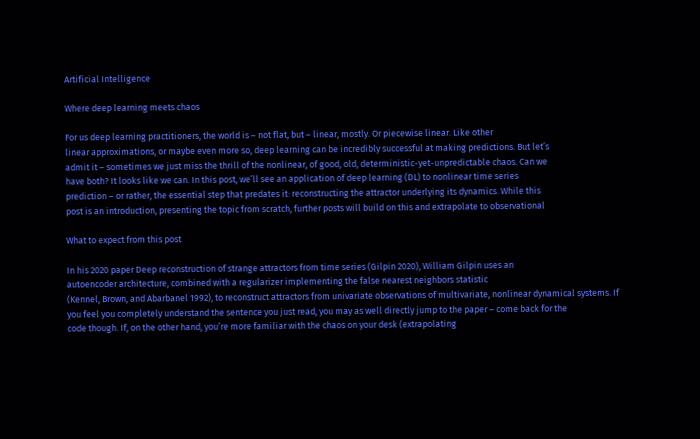Artificial Intelligence

Where deep learning meets chaos

For us deep learning practitioners, the world is – not flat, but – linear, mostly. Or piecewise linear. Like other
linear approximations, or maybe even more so, deep learning can be incredibly successful at making predictions. But let’s
admit it – sometimes we just miss the thrill of the nonlinear, of good, old, deterministic-yet-unpredictable chaos. Can we
have both? It looks like we can. In this post, we’ll see an application of deep learning (DL) to nonlinear time series
prediction – or rather, the essential step that predates it: reconstructing the attractor underlying its dynamics. While this
post is an introduction, presenting the topic from scratch, further posts will build on this and extrapolate to observational

What to expect from this post

In his 2020 paper Deep reconstruction of strange attractors from time series (Gilpin 2020), William Gilpin uses an
autoencoder architecture, combined with a regularizer implementing the false nearest neighbors statistic
(Kennel, Brown, and Abarbanel 1992), to reconstruct attractors from univariate observations of multivariate, nonlinear dynamical systems. If
you feel you completely understand the sentence you just read, you may as well directly jump to the paper – come back for the
code though. If, on the other hand, you’re more familiar with the chaos on your desk (extrapolating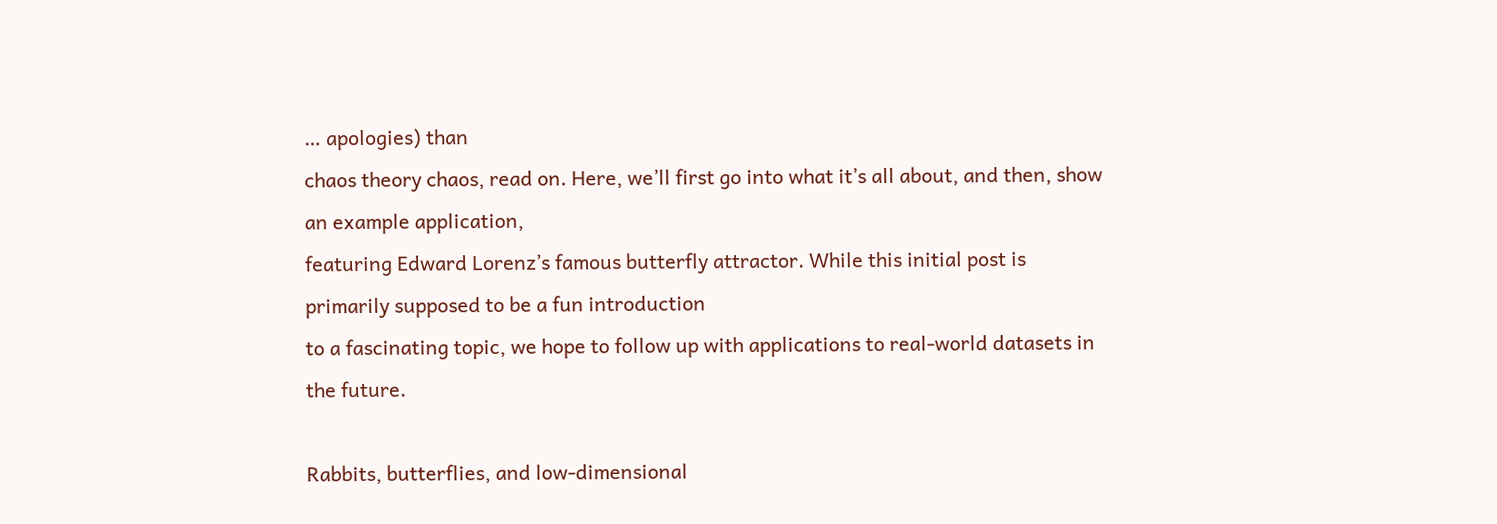… apologies) than
chaos theory chaos, read on. Here, we’ll first go into what it’s all about, and then, show an example application,
featuring Edward Lorenz’s famous butterfly attractor. While this initial post is primarily supposed to be a fun introduction
to a fascinating topic, we hope to follow up with applications to real-world datasets in the future.

Rabbits, butterflies, and low-dimensional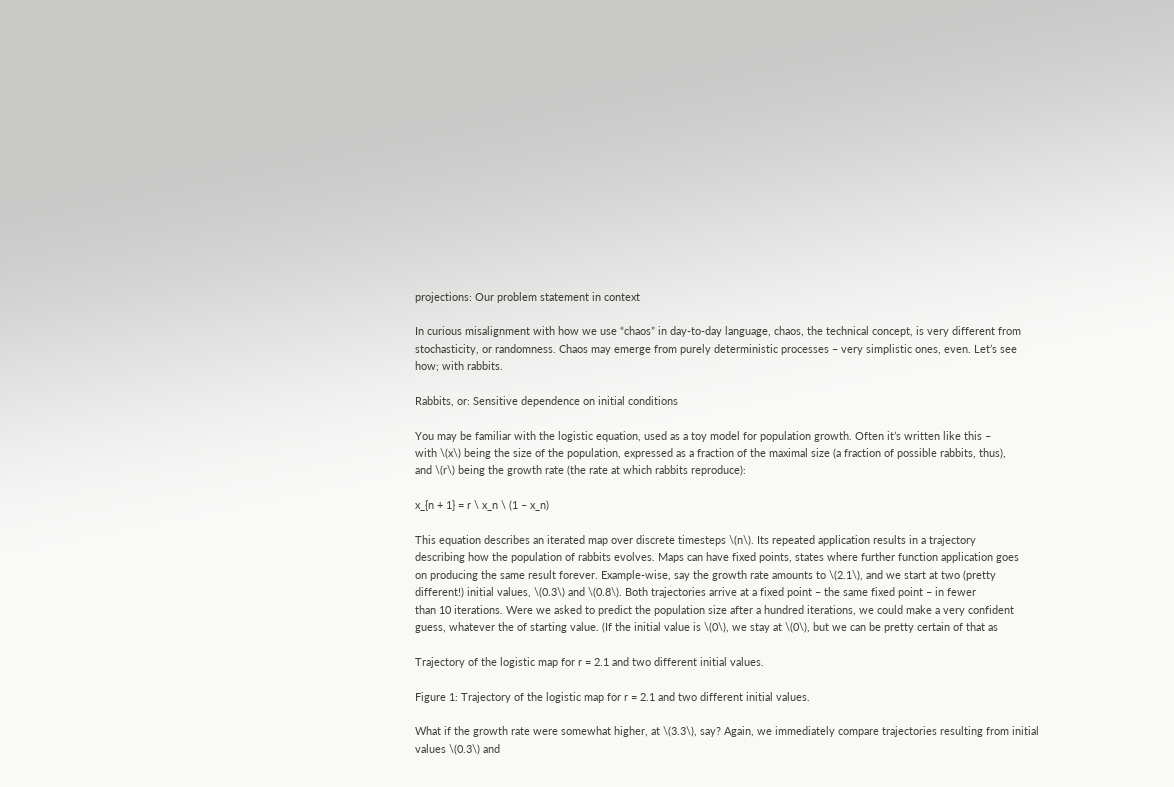projections: Our problem statement in context

In curious misalignment with how we use “chaos” in day-to-day language, chaos, the technical concept, is very different from
stochasticity, or randomness. Chaos may emerge from purely deterministic processes – very simplistic ones, even. Let’s see
how; with rabbits.

Rabbits, or: Sensitive dependence on initial conditions

You may be familiar with the logistic equation, used as a toy model for population growth. Often it’s written like this –
with \(x\) being the size of the population, expressed as a fraction of the maximal size (a fraction of possible rabbits, thus),
and \(r\) being the growth rate (the rate at which rabbits reproduce):

x_{n + 1} = r \ x_n \ (1 – x_n)

This equation describes an iterated map over discrete timesteps \(n\). Its repeated application results in a trajectory
describing how the population of rabbits evolves. Maps can have fixed points, states where further function application goes
on producing the same result forever. Example-wise, say the growth rate amounts to \(2.1\), and we start at two (pretty
different!) initial values, \(0.3\) and \(0.8\). Both trajectories arrive at a fixed point – the same fixed point – in fewer
than 10 iterations. Were we asked to predict the population size after a hundred iterations, we could make a very confident
guess, whatever the of starting value. (If the initial value is \(0\), we stay at \(0\), but we can be pretty certain of that as

Trajectory of the logistic map for r = 2.1 and two different initial values.

Figure 1: Trajectory of the logistic map for r = 2.1 and two different initial values.

What if the growth rate were somewhat higher, at \(3.3\), say? Again, we immediately compare trajectories resulting from initial
values \(0.3\) and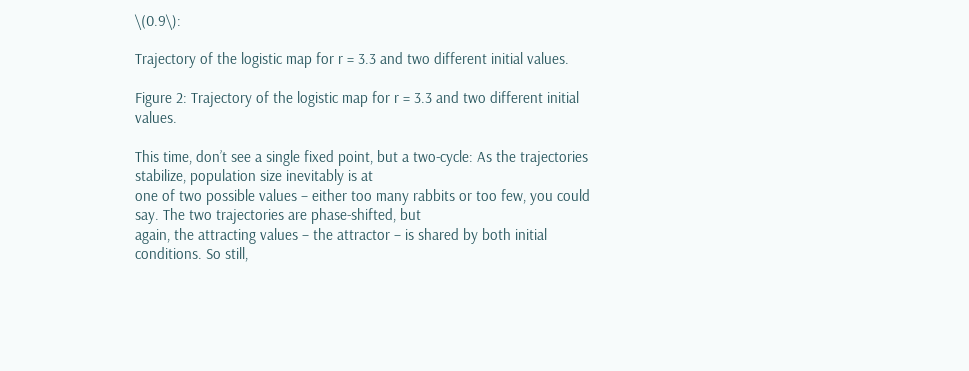\(0.9\):

Trajectory of the logistic map for r = 3.3 and two different initial values.

Figure 2: Trajectory of the logistic map for r = 3.3 and two different initial values.

This time, don’t see a single fixed point, but a two-cycle: As the trajectories stabilize, population size inevitably is at
one of two possible values – either too many rabbits or too few, you could say. The two trajectories are phase-shifted, but
again, the attracting values – the attractor – is shared by both initial conditions. So still,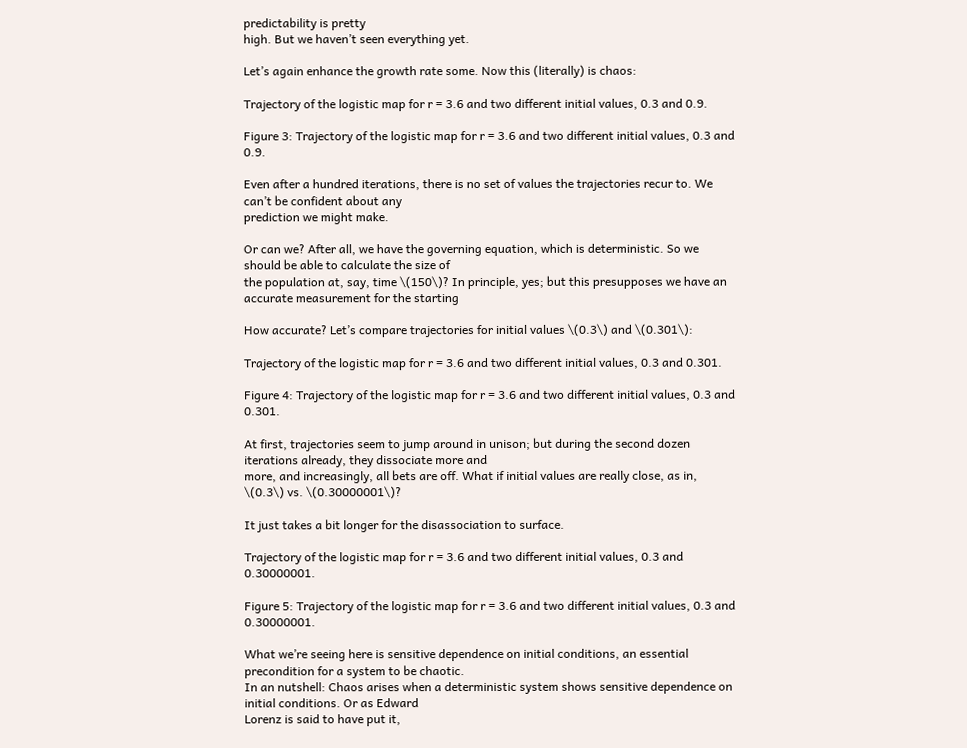predictability is pretty
high. But we haven’t seen everything yet.

Let’s again enhance the growth rate some. Now this (literally) is chaos:

Trajectory of the logistic map for r = 3.6 and two different initial values, 0.3 and 0.9.

Figure 3: Trajectory of the logistic map for r = 3.6 and two different initial values, 0.3 and 0.9.

Even after a hundred iterations, there is no set of values the trajectories recur to. We can’t be confident about any
prediction we might make.

Or can we? After all, we have the governing equation, which is deterministic. So we should be able to calculate the size of
the population at, say, time \(150\)? In principle, yes; but this presupposes we have an accurate measurement for the starting

How accurate? Let’s compare trajectories for initial values \(0.3\) and \(0.301\):

Trajectory of the logistic map for r = 3.6 and two different initial values, 0.3 and 0.301.

Figure 4: Trajectory of the logistic map for r = 3.6 and two different initial values, 0.3 and 0.301.

At first, trajectories seem to jump around in unison; but during the second dozen iterations already, they dissociate more and
more, and increasingly, all bets are off. What if initial values are really close, as in, \(0.3\) vs. \(0.30000001\)?

It just takes a bit longer for the disassociation to surface.

Trajectory of the logistic map for r = 3.6 and two different initial values, 0.3 and 0.30000001.

Figure 5: Trajectory of the logistic map for r = 3.6 and two different initial values, 0.3 and 0.30000001.

What we’re seeing here is sensitive dependence on initial conditions, an essential precondition for a system to be chaotic.
In an nutshell: Chaos arises when a deterministic system shows sensitive dependence on initial conditions. Or as Edward
Lorenz is said to have put it,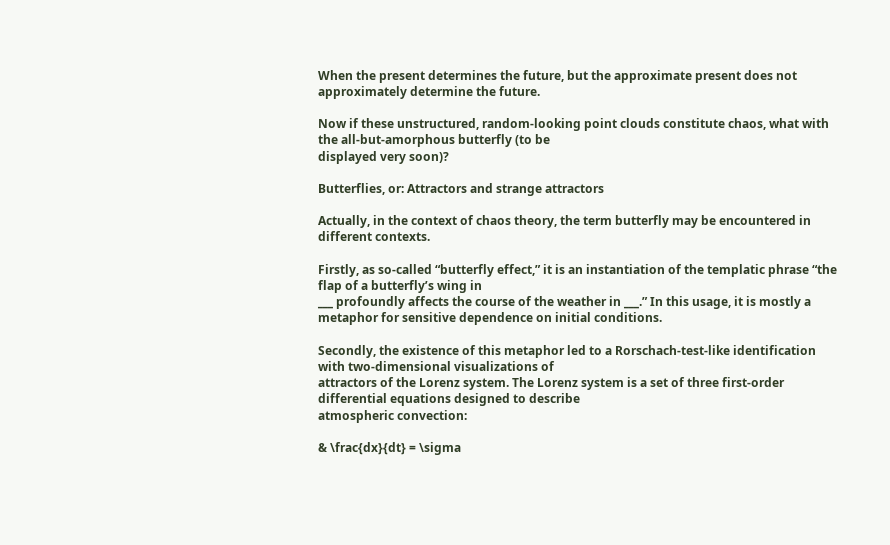When the present determines the future, but the approximate present does not approximately determine the future.

Now if these unstructured, random-looking point clouds constitute chaos, what with the all-but-amorphous butterfly (to be
displayed very soon)?

Butterflies, or: Attractors and strange attractors

Actually, in the context of chaos theory, the term butterfly may be encountered in different contexts.

Firstly, as so-called “butterfly effect,” it is an instantiation of the templatic phrase “the flap of a butterfly’s wing in
___ profoundly affects the course of the weather in ___.” In this usage, it is mostly a
metaphor for sensitive dependence on initial conditions.

Secondly, the existence of this metaphor led to a Rorschach-test-like identification with two-dimensional visualizations of
attractors of the Lorenz system. The Lorenz system is a set of three first-order differential equations designed to describe
atmospheric convection:

& \frac{dx}{dt} = \sigma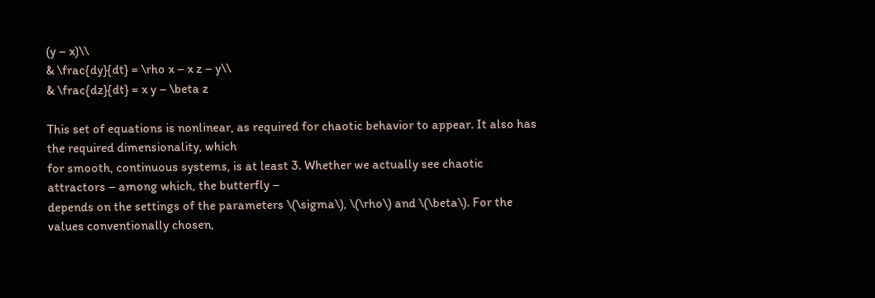(y – x)\\
& \frac{dy}{dt} = \rho x – x z – y\\
& \frac{dz}{dt} = x y – \beta z

This set of equations is nonlinear, as required for chaotic behavior to appear. It also has the required dimensionality, which
for smooth, continuous systems, is at least 3. Whether we actually see chaotic attractors – among which, the butterfly –
depends on the settings of the parameters \(\sigma\), \(\rho\) and \(\beta\). For the values conventionally chosen,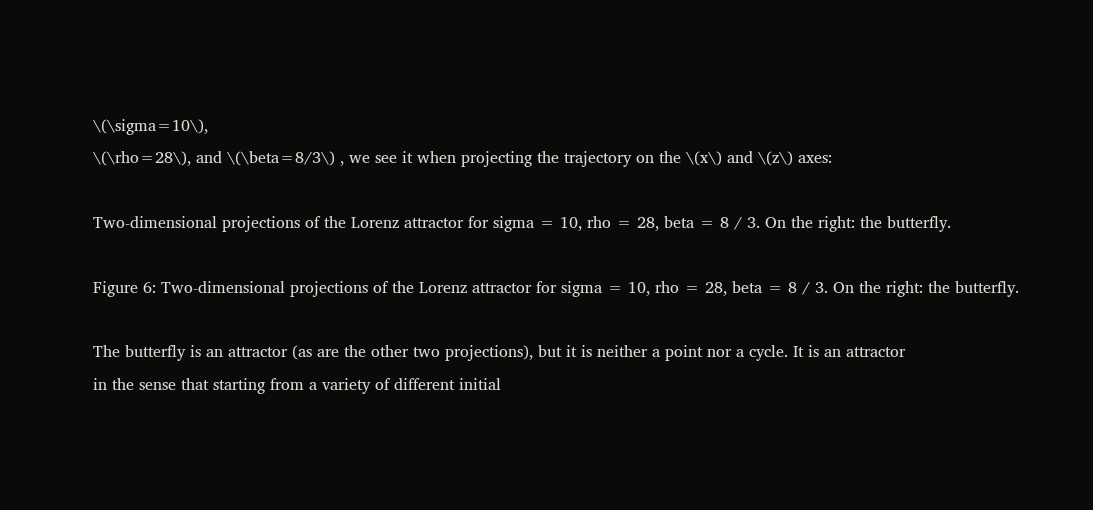\(\sigma=10\),
\(\rho=28\), and \(\beta=8/3\) , we see it when projecting the trajectory on the \(x\) and \(z\) axes:

Two-dimensional projections of the Lorenz attractor for sigma = 10, rho = 28, beta = 8 / 3. On the right: the butterfly.

Figure 6: Two-dimensional projections of the Lorenz attractor for sigma = 10, rho = 28, beta = 8 / 3. On the right: the butterfly.

The butterfly is an attractor (as are the other two projections), but it is neither a point nor a cycle. It is an attractor
in the sense that starting from a variety of different initial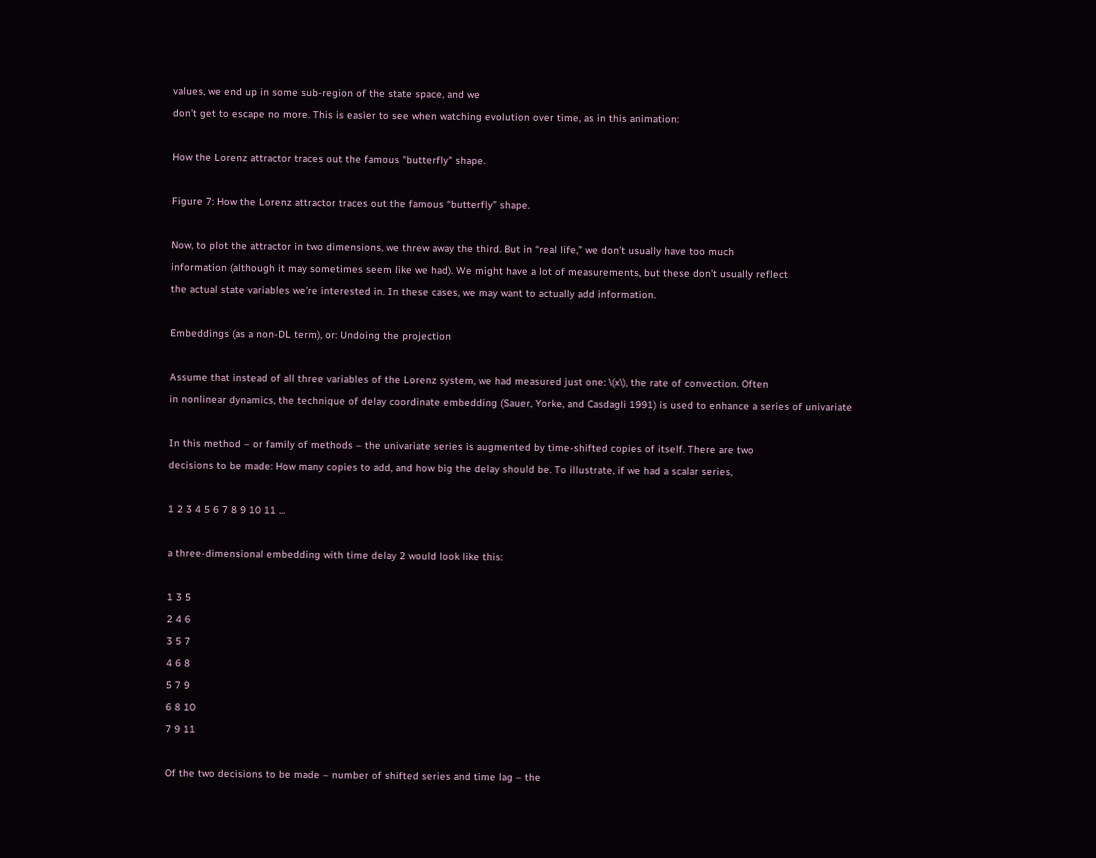values, we end up in some sub-region of the state space, and we
don’t get to escape no more. This is easier to see when watching evolution over time, as in this animation:

How the Lorenz attractor traces out the famous "butterfly" shape.

Figure 7: How the Lorenz attractor traces out the famous “butterfly” shape.

Now, to plot the attractor in two dimensions, we threw away the third. But in “real life,” we don’t usually have too much
information (although it may sometimes seem like we had). We might have a lot of measurements, but these don’t usually reflect
the actual state variables we’re interested in. In these cases, we may want to actually add information.

Embeddings (as a non-DL term), or: Undoing the projection

Assume that instead of all three variables of the Lorenz system, we had measured just one: \(x\), the rate of convection. Often
in nonlinear dynamics, the technique of delay coordinate embedding (Sauer, Yorke, and Casdagli 1991) is used to enhance a series of univariate

In this method – or family of methods – the univariate series is augmented by time-shifted copies of itself. There are two
decisions to be made: How many copies to add, and how big the delay should be. To illustrate, if we had a scalar series,

1 2 3 4 5 6 7 8 9 10 11 ...

a three-dimensional embedding with time delay 2 would look like this:

1 3 5
2 4 6
3 5 7
4 6 8
5 7 9
6 8 10
7 9 11

Of the two decisions to be made – number of shifted series and time lag – the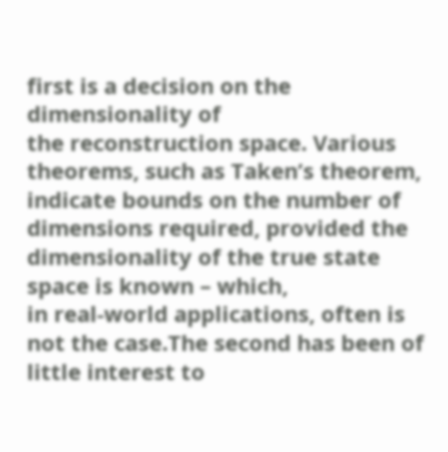first is a decision on the dimensionality of
the reconstruction space. Various theorems, such as Taken’s theorem,
indicate bounds on the number of dimensions required, provided the dimensionality of the true state space is known – which,
in real-world applications, often is not the case.The second has been of little interest to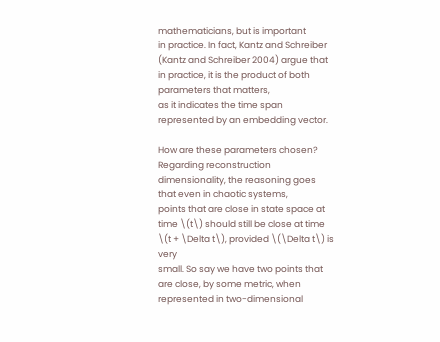mathematicians, but is important
in practice. In fact, Kantz and Schreiber (Kantz and Schreiber 2004) argue that in practice, it is the product of both parameters that matters,
as it indicates the time span represented by an embedding vector.

How are these parameters chosen? Regarding reconstruction dimensionality, the reasoning goes that even in chaotic systems,
points that are close in state space at time \(t\) should still be close at time \(t + \Delta t\), provided \(\Delta t\) is very
small. So say we have two points that are close, by some metric, when represented in two-dimensional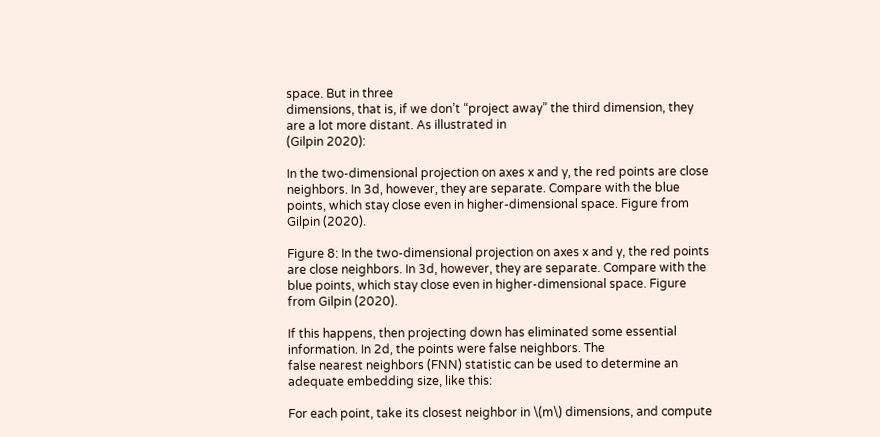space. But in three
dimensions, that is, if we don’t “project away” the third dimension, they are a lot more distant. As illustrated in
(Gilpin 2020):

In the two-dimensional projection on axes x and y, the red points are close neighbors. In 3d, however, they are separate. Compare with the blue points, which stay close even in higher-dimensional space. Figure from Gilpin (2020).

Figure 8: In the two-dimensional projection on axes x and y, the red points are close neighbors. In 3d, however, they are separate. Compare with the blue points, which stay close even in higher-dimensional space. Figure from Gilpin (2020).

If this happens, then projecting down has eliminated some essential information. In 2d, the points were false neighbors. The
false nearest neighbors (FNN) statistic can be used to determine an adequate embedding size, like this:

For each point, take its closest neighbor in \(m\) dimensions, and compute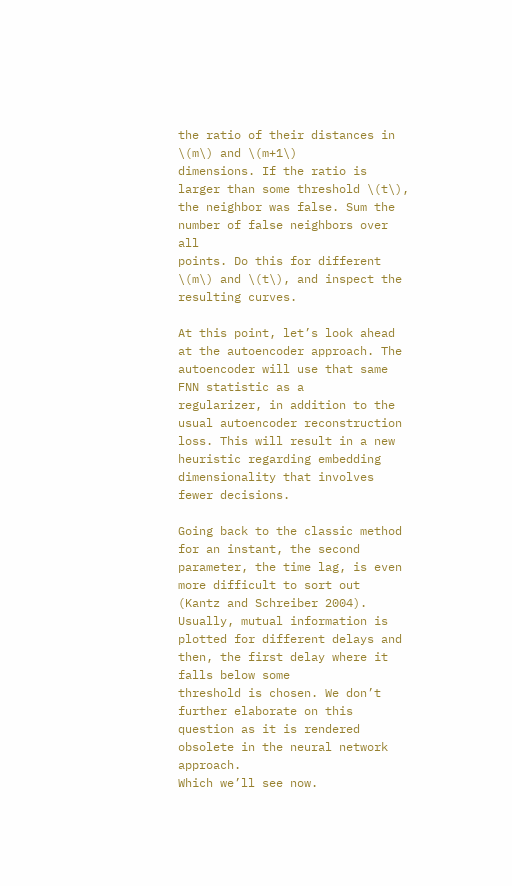the ratio of their distances in \(m\) and \(m+1\)
dimensions. If the ratio is larger than some threshold \(t\), the neighbor was false. Sum the number of false neighbors over all
points. Do this for different \(m\) and \(t\), and inspect the resulting curves.

At this point, let’s look ahead at the autoencoder approach. The autoencoder will use that same FNN statistic as a
regularizer, in addition to the usual autoencoder reconstruction loss. This will result in a new heuristic regarding embedding
dimensionality that involves fewer decisions.

Going back to the classic method for an instant, the second parameter, the time lag, is even more difficult to sort out
(Kantz and Schreiber 2004). Usually, mutual information is plotted for different delays and then, the first delay where it falls below some
threshold is chosen. We don’t further elaborate on this question as it is rendered obsolete in the neural network approach.
Which we’ll see now.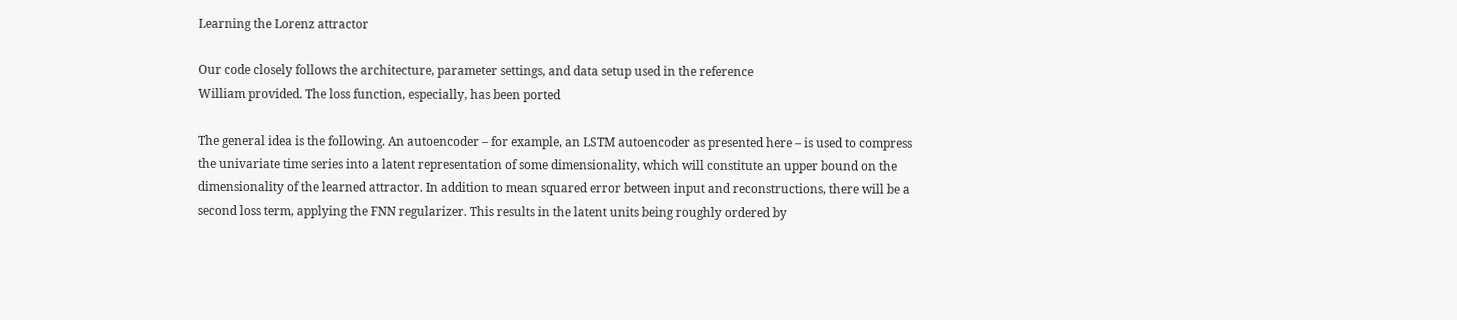Learning the Lorenz attractor

Our code closely follows the architecture, parameter settings, and data setup used in the reference
William provided. The loss function, especially, has been ported

The general idea is the following. An autoencoder – for example, an LSTM autoencoder as presented here – is used to compress
the univariate time series into a latent representation of some dimensionality, which will constitute an upper bound on the
dimensionality of the learned attractor. In addition to mean squared error between input and reconstructions, there will be a
second loss term, applying the FNN regularizer. This results in the latent units being roughly ordered by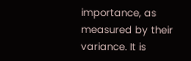importance, as
measured by their variance. It is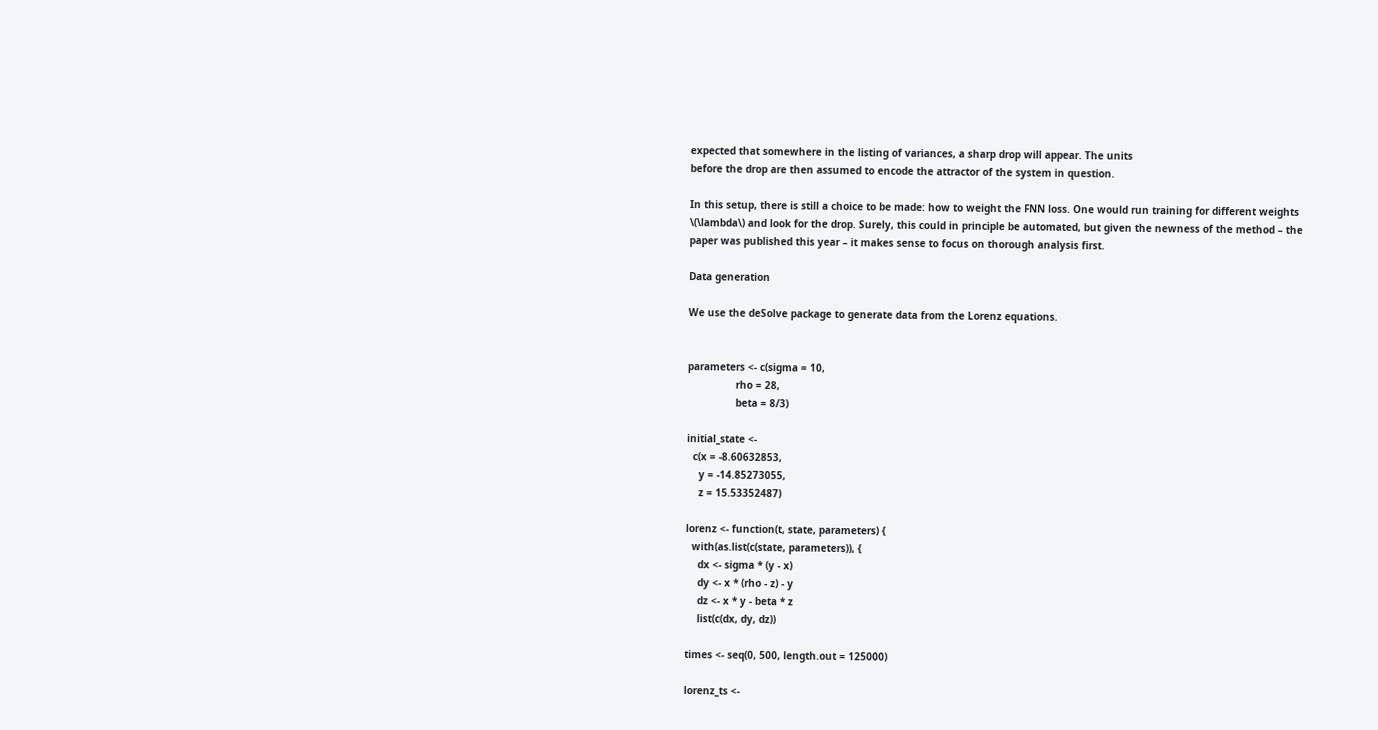expected that somewhere in the listing of variances, a sharp drop will appear. The units
before the drop are then assumed to encode the attractor of the system in question.

In this setup, there is still a choice to be made: how to weight the FNN loss. One would run training for different weights
\(\lambda\) and look for the drop. Surely, this could in principle be automated, but given the newness of the method – the
paper was published this year – it makes sense to focus on thorough analysis first.

Data generation

We use the deSolve package to generate data from the Lorenz equations.


parameters <- c(sigma = 10,
                rho = 28,
                beta = 8/3)

initial_state <-
  c(x = -8.60632853,
    y = -14.85273055,
    z = 15.53352487)

lorenz <- function(t, state, parameters) {
  with(as.list(c(state, parameters)), {
    dx <- sigma * (y - x)
    dy <- x * (rho - z) - y
    dz <- x * y - beta * z
    list(c(dx, dy, dz))

times <- seq(0, 500, length.out = 125000)

lorenz_ts <-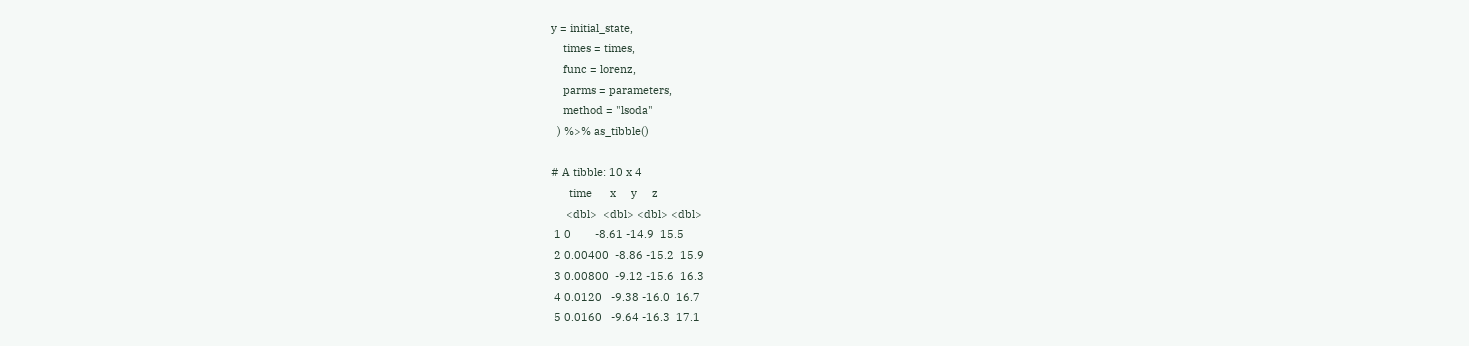y = initial_state,
    times = times,
    func = lorenz,
    parms = parameters,
    method = "lsoda"
  ) %>% as_tibble()

# A tibble: 10 x 4
      time      x     y     z
     <dbl>  <dbl> <dbl> <dbl>
 1 0        -8.61 -14.9  15.5
 2 0.00400  -8.86 -15.2  15.9
 3 0.00800  -9.12 -15.6  16.3
 4 0.0120   -9.38 -16.0  16.7
 5 0.0160   -9.64 -16.3  17.1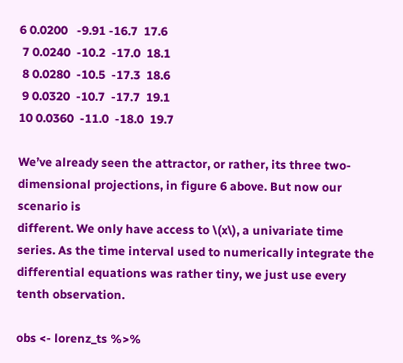6 0.0200   -9.91 -16.7  17.6
 7 0.0240  -10.2  -17.0  18.1
 8 0.0280  -10.5  -17.3  18.6
 9 0.0320  -10.7  -17.7  19.1
10 0.0360  -11.0  -18.0  19.7

We’ve already seen the attractor, or rather, its three two-dimensional projections, in figure 6 above. But now our scenario is
different. We only have access to \(x\), a univariate time series. As the time interval used to numerically integrate the
differential equations was rather tiny, we just use every tenth observation.

obs <- lorenz_ts %>%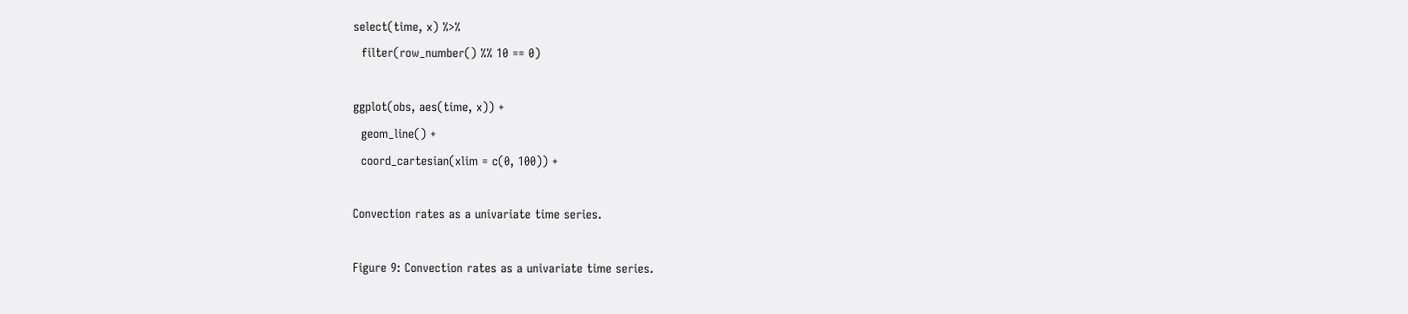select(time, x) %>%
  filter(row_number() %% 10 == 0)

ggplot(obs, aes(time, x)) +
  geom_line() +
  coord_cartesian(xlim = c(0, 100)) +

Convection rates as a univariate time series.

Figure 9: Convection rates as a univariate time series.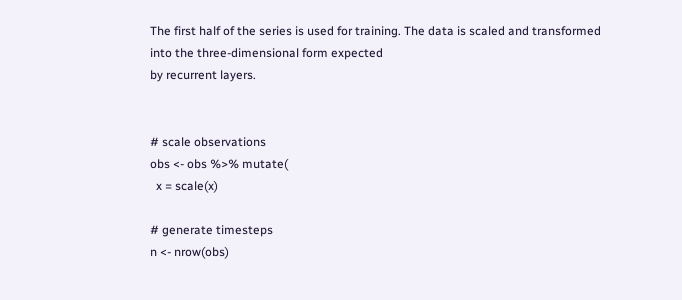The first half of the series is used for training. The data is scaled and transformed into the three-dimensional form expected
by recurrent layers.


# scale observations
obs <- obs %>% mutate(
  x = scale(x)

# generate timesteps
n <- nrow(obs)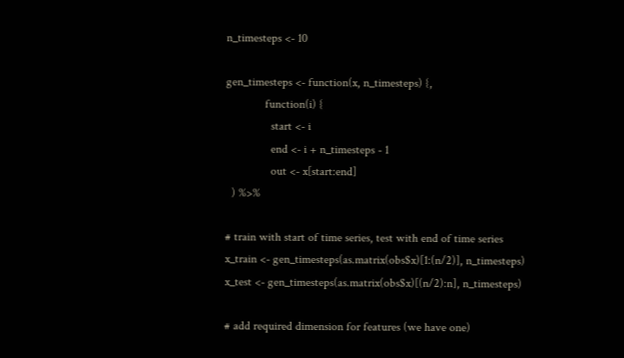n_timesteps <- 10

gen_timesteps <- function(x, n_timesteps) {,
             function(i) {
               start <- i
               end <- i + n_timesteps - 1
               out <- x[start:end]
  ) %>%

# train with start of time series, test with end of time series
x_train <- gen_timesteps(as.matrix(obs$x)[1:(n/2)], n_timesteps)
x_test <- gen_timesteps(as.matrix(obs$x)[(n/2):n], n_timesteps)

# add required dimension for features (we have one)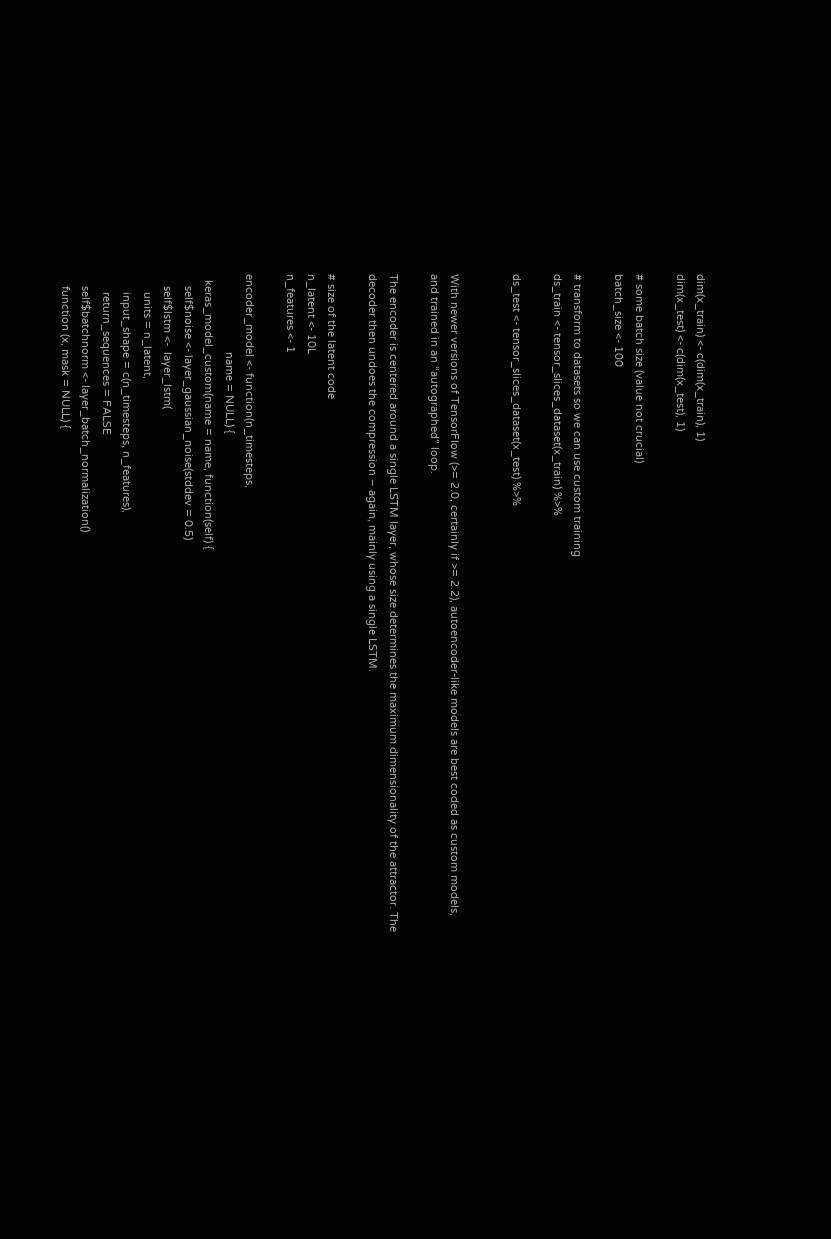dim(x_train) <- c(dim(x_train), 1)
dim(x_test) <- c(dim(x_test), 1)

# some batch size (value not crucial)
batch_size <- 100

# transform to datasets so we can use custom training
ds_train <- tensor_slices_dataset(x_train) %>%

ds_test <- tensor_slices_dataset(x_test) %>%


With newer versions of TensorFlow (>= 2.0, certainly if >= 2.2), autoencoder-like models are best coded as custom models,
and trained in an “autographed” loop.

The encoder is centered around a single LSTM layer, whose size determines the maximum dimensionality of the attractor. The
decoder then undoes the compression – again, mainly using a single LSTM.

# size of the latent code
n_latent <- 10L
n_features <- 1

encoder_model <- function(n_timesteps,
                          name = NULL) {
  keras_model_custom(name = name, function(self) {
    self$noise <- layer_gaussian_noise(stddev = 0.5)
    self$lstm <-  layer_lstm(
      units = n_latent,
      input_shape = c(n_timesteps, n_features),
      return_sequences = FALSE
    self$batchnorm <- layer_batch_normalization()
    function (x, mask = NULL) {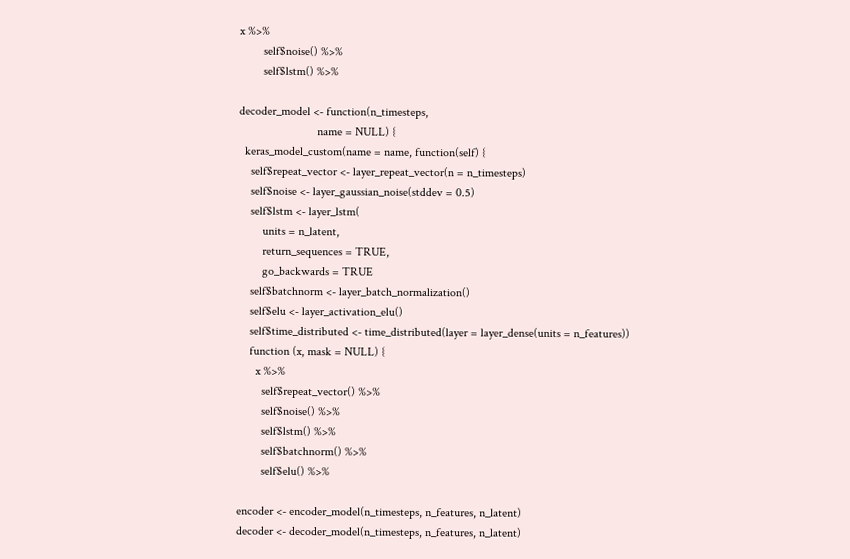x %>%
        self$noise() %>%
        self$lstm() %>%

decoder_model <- function(n_timesteps,
                          name = NULL) {
  keras_model_custom(name = name, function(self) {
    self$repeat_vector <- layer_repeat_vector(n = n_timesteps)
    self$noise <- layer_gaussian_noise(stddev = 0.5)
    self$lstm <- layer_lstm(
        units = n_latent,
        return_sequences = TRUE,
        go_backwards = TRUE
    self$batchnorm <- layer_batch_normalization()
    self$elu <- layer_activation_elu()
    self$time_distributed <- time_distributed(layer = layer_dense(units = n_features))
    function (x, mask = NULL) {
      x %>%
        self$repeat_vector() %>%
        self$noise() %>%
        self$lstm() %>%
        self$batchnorm() %>%
        self$elu() %>%

encoder <- encoder_model(n_timesteps, n_features, n_latent)
decoder <- decoder_model(n_timesteps, n_features, n_latent)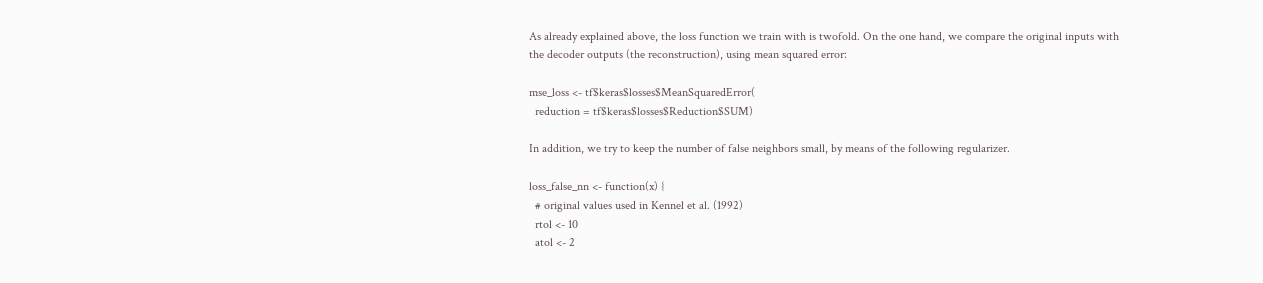As already explained above, the loss function we train with is twofold. On the one hand, we compare the original inputs with
the decoder outputs (the reconstruction), using mean squared error:

mse_loss <- tf$keras$losses$MeanSquaredError(
  reduction = tf$keras$losses$Reduction$SUM)

In addition, we try to keep the number of false neighbors small, by means of the following regularizer.

loss_false_nn <- function(x) {
  # original values used in Kennel et al. (1992)
  rtol <- 10
  atol <- 2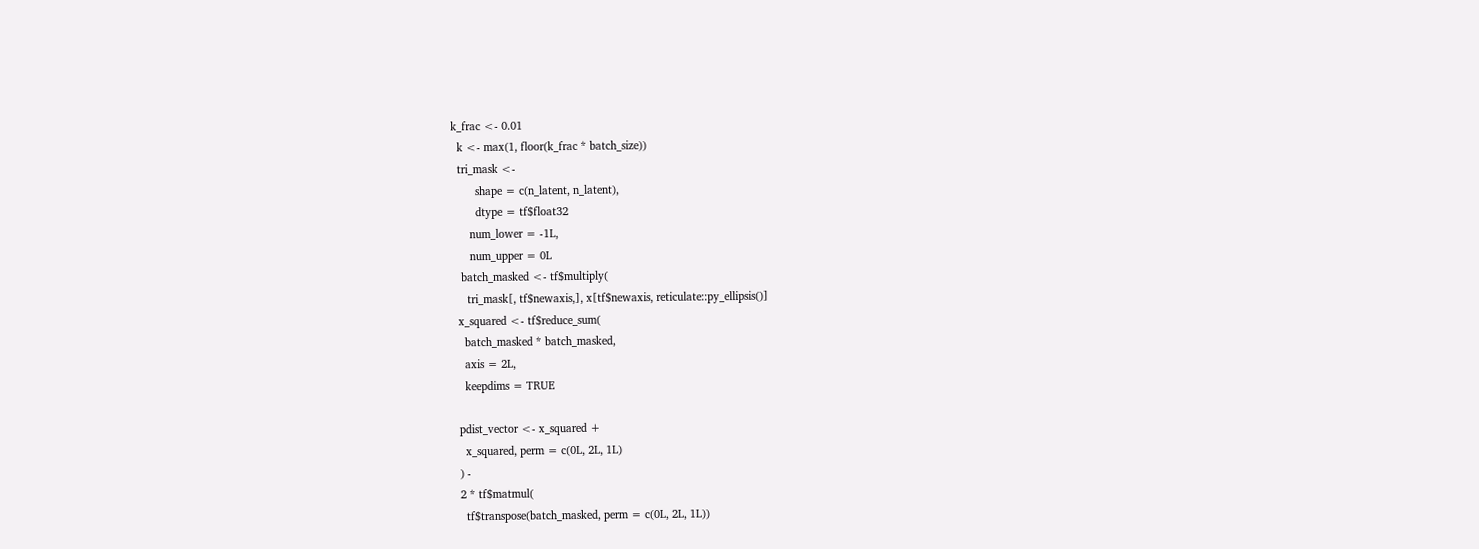k_frac <- 0.01
  k <- max(1, floor(k_frac * batch_size))
  tri_mask <-
        shape = c(n_latent, n_latent),
        dtype = tf$float32
      num_lower = -1L,
      num_upper = 0L
   batch_masked <- tf$multiply(
     tri_mask[, tf$newaxis,], x[tf$newaxis, reticulate::py_ellipsis()]
  x_squared <- tf$reduce_sum(
    batch_masked * batch_masked,
    axis = 2L,
    keepdims = TRUE

  pdist_vector <- x_squared +
    x_squared, perm = c(0L, 2L, 1L)
  ) -
  2 * tf$matmul(
    tf$transpose(batch_masked, perm = c(0L, 2L, 1L))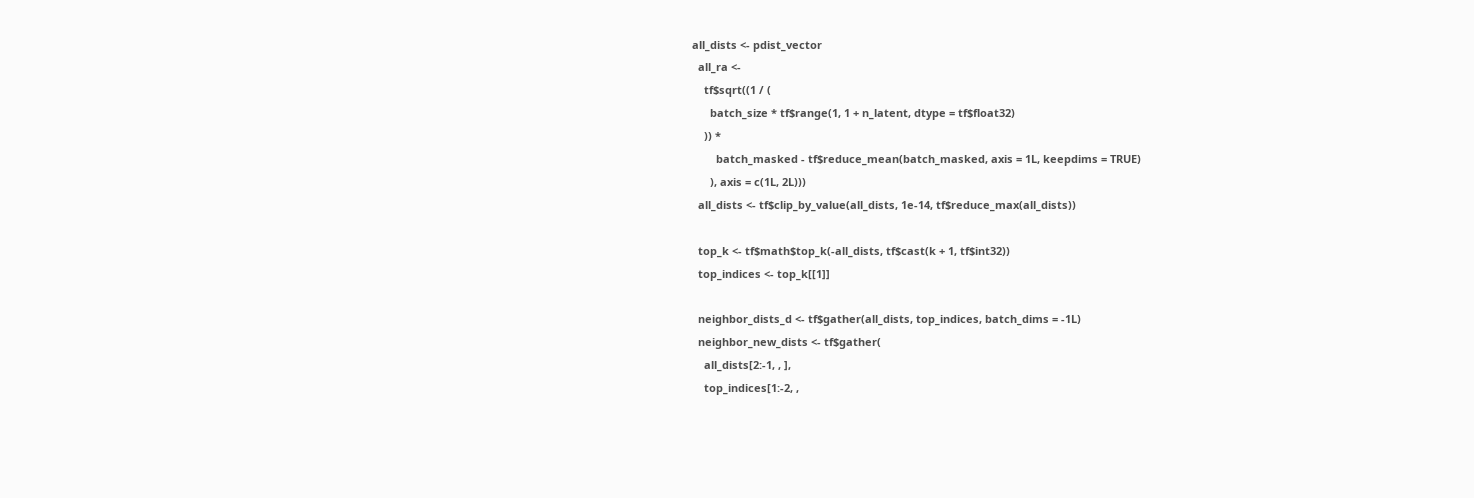all_dists <- pdist_vector
  all_ra <-
    tf$sqrt((1 / (
      batch_size * tf$range(1, 1 + n_latent, dtype = tf$float32)
    )) *
        batch_masked - tf$reduce_mean(batch_masked, axis = 1L, keepdims = TRUE)
      ), axis = c(1L, 2L)))
  all_dists <- tf$clip_by_value(all_dists, 1e-14, tf$reduce_max(all_dists))

  top_k <- tf$math$top_k(-all_dists, tf$cast(k + 1, tf$int32))
  top_indices <- top_k[[1]]

  neighbor_dists_d <- tf$gather(all_dists, top_indices, batch_dims = -1L)
  neighbor_new_dists <- tf$gather(
    all_dists[2:-1, , ],
    top_indices[1:-2, ,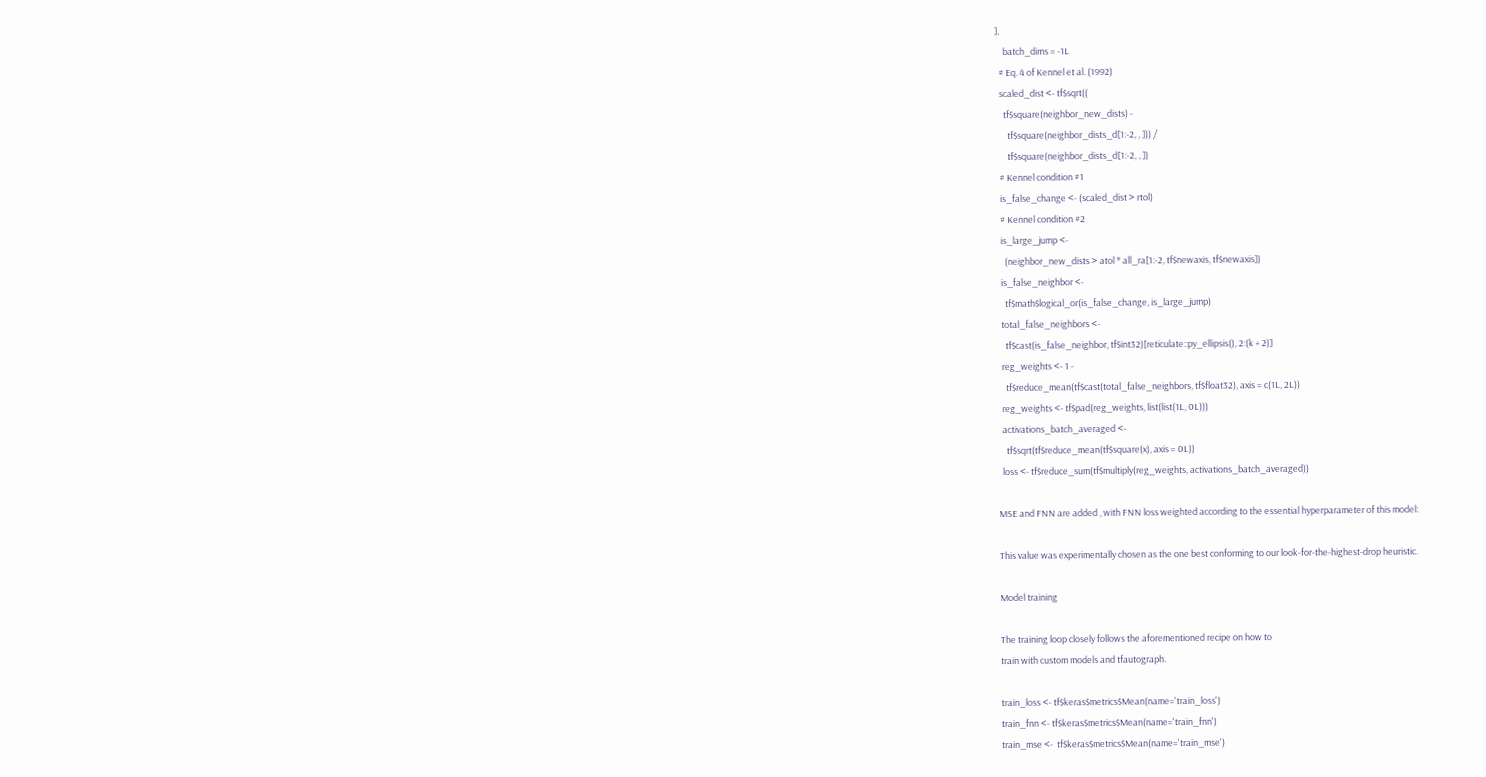],
    batch_dims = -1L
  # Eq. 4 of Kennel et al. (1992)
  scaled_dist <- tf$sqrt((
    tf$square(neighbor_new_dists) -
      tf$square(neighbor_dists_d[1:-2, , ])) /
      tf$square(neighbor_dists_d[1:-2, , ])
  # Kennel condition #1
  is_false_change <- (scaled_dist > rtol)
  # Kennel condition #2
  is_large_jump <-
    (neighbor_new_dists > atol * all_ra[1:-2, tf$newaxis, tf$newaxis])
  is_false_neighbor <-
    tf$math$logical_or(is_false_change, is_large_jump)
  total_false_neighbors <-
    tf$cast(is_false_neighbor, tf$int32)[reticulate::py_ellipsis(), 2:(k + 2)]
  reg_weights <- 1 -
    tf$reduce_mean(tf$cast(total_false_neighbors, tf$float32), axis = c(1L, 2L))
  reg_weights <- tf$pad(reg_weights, list(list(1L, 0L)))
  activations_batch_averaged <-
    tf$sqrt(tf$reduce_mean(tf$square(x), axis = 0L))
  loss <- tf$reduce_sum(tf$multiply(reg_weights, activations_batch_averaged))

MSE and FNN are added , with FNN loss weighted according to the essential hyperparameter of this model:

This value was experimentally chosen as the one best conforming to our look-for-the-highest-drop heuristic.

Model training

The training loop closely follows the aforementioned recipe on how to
train with custom models and tfautograph.

train_loss <- tf$keras$metrics$Mean(name='train_loss')
train_fnn <- tf$keras$metrics$Mean(name='train_fnn')
train_mse <-  tf$keras$metrics$Mean(name='train_mse')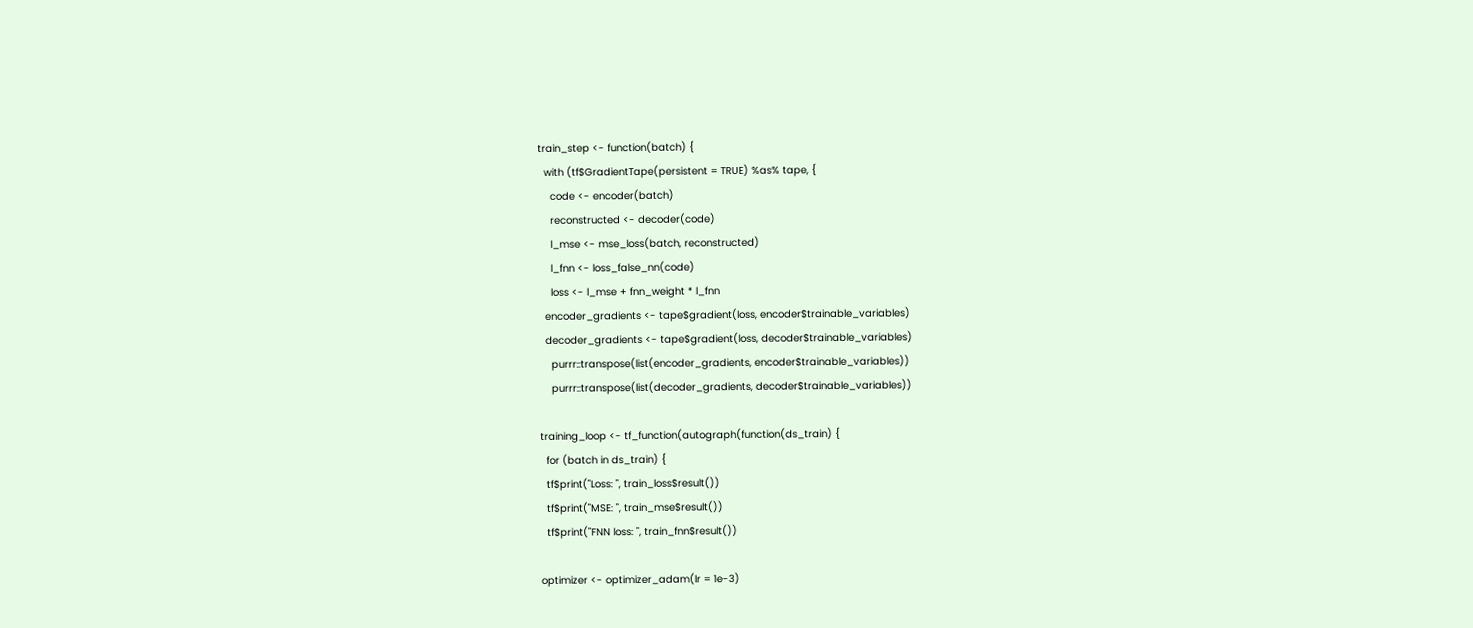train_step <- function(batch) {
  with (tf$GradientTape(persistent = TRUE) %as% tape, {
    code <- encoder(batch)
    reconstructed <- decoder(code)
    l_mse <- mse_loss(batch, reconstructed)
    l_fnn <- loss_false_nn(code)
    loss <- l_mse + fnn_weight * l_fnn
  encoder_gradients <- tape$gradient(loss, encoder$trainable_variables)
  decoder_gradients <- tape$gradient(loss, decoder$trainable_variables)
    purrr::transpose(list(encoder_gradients, encoder$trainable_variables))
    purrr::transpose(list(decoder_gradients, decoder$trainable_variables))

training_loop <- tf_function(autograph(function(ds_train) {
  for (batch in ds_train) {
  tf$print("Loss: ", train_loss$result())
  tf$print("MSE: ", train_mse$result())
  tf$print("FNN loss: ", train_fnn$result())

optimizer <- optimizer_adam(lr = 1e-3)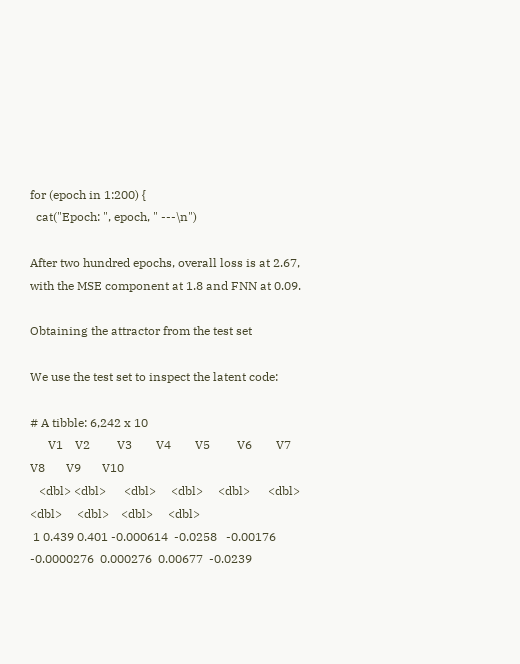for (epoch in 1:200) {
  cat("Epoch: ", epoch, " ---\n")

After two hundred epochs, overall loss is at 2.67, with the MSE component at 1.8 and FNN at 0.09.

Obtaining the attractor from the test set

We use the test set to inspect the latent code:

# A tibble: 6,242 x 10
      V1    V2         V3        V4        V5         V6        V7        V8       V9       V10
   <dbl> <dbl>      <dbl>     <dbl>     <dbl>      <dbl>     <dbl>     <dbl>    <dbl>     <dbl>
 1 0.439 0.401 -0.000614  -0.0258   -0.00176  -0.0000276  0.000276  0.00677  -0.0239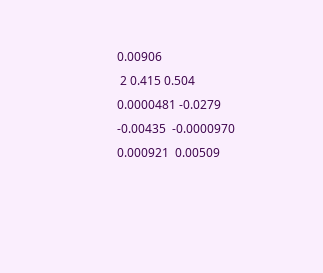0.00906
 2 0.415 0.504  0.0000481 -0.0279   -0.00435  -0.0000970  0.000921  0.00509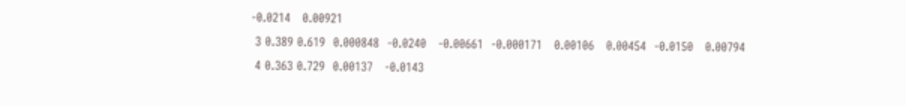-0.0214   0.00921
 3 0.389 0.619  0.000848  -0.0240   -0.00661  -0.000171   0.00106   0.00454  -0.0150   0.00794
 4 0.363 0.729  0.00137   -0.0143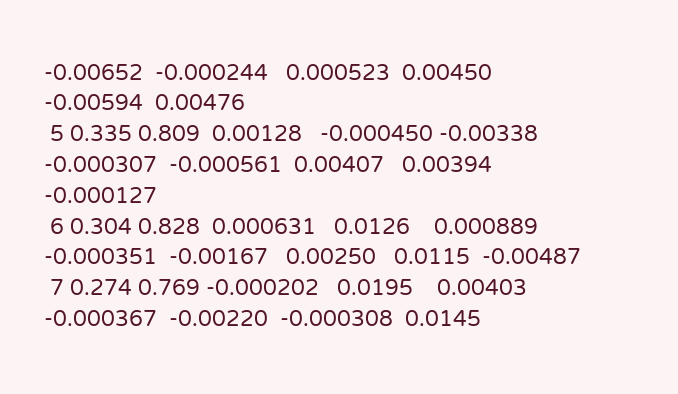-0.00652  -0.000244   0.000523  0.00450  -0.00594  0.00476
 5 0.335 0.809  0.00128   -0.000450 -0.00338  -0.000307  -0.000561  0.00407   0.00394 -0.000127
 6 0.304 0.828  0.000631   0.0126    0.000889 -0.000351  -0.00167   0.00250   0.0115  -0.00487
 7 0.274 0.769 -0.000202   0.0195    0.00403  -0.000367  -0.00220  -0.000308  0.0145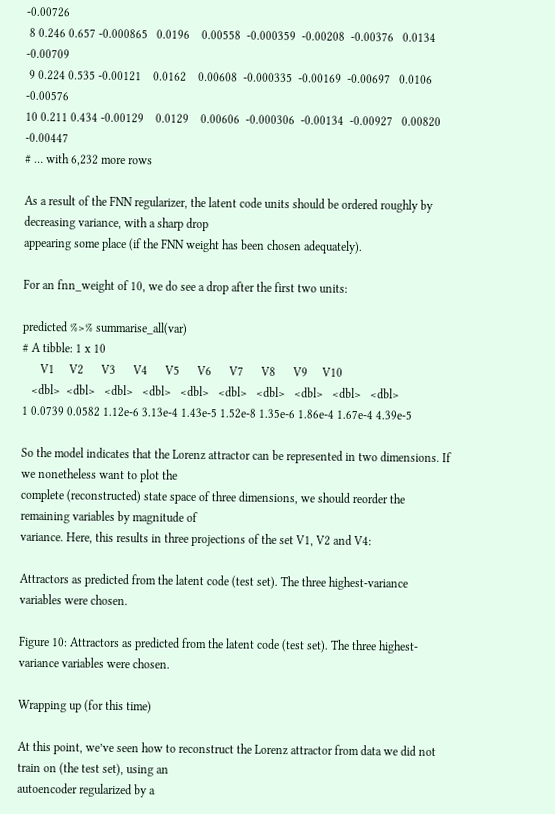-0.00726
 8 0.246 0.657 -0.000865   0.0196    0.00558  -0.000359  -0.00208  -0.00376   0.0134  -0.00709
 9 0.224 0.535 -0.00121    0.0162    0.00608  -0.000335  -0.00169  -0.00697   0.0106  -0.00576
10 0.211 0.434 -0.00129    0.0129    0.00606  -0.000306  -0.00134  -0.00927   0.00820 -0.00447
# … with 6,232 more rows

As a result of the FNN regularizer, the latent code units should be ordered roughly by decreasing variance, with a sharp drop
appearing some place (if the FNN weight has been chosen adequately).

For an fnn_weight of 10, we do see a drop after the first two units:

predicted %>% summarise_all(var)
# A tibble: 1 x 10
      V1     V2      V3      V4      V5      V6      V7      V8      V9     V10
   <dbl>  <dbl>   <dbl>   <dbl>   <dbl>   <dbl>   <dbl>   <dbl>   <dbl>   <dbl>
1 0.0739 0.0582 1.12e-6 3.13e-4 1.43e-5 1.52e-8 1.35e-6 1.86e-4 1.67e-4 4.39e-5

So the model indicates that the Lorenz attractor can be represented in two dimensions. If we nonetheless want to plot the
complete (reconstructed) state space of three dimensions, we should reorder the remaining variables by magnitude of
variance. Here, this results in three projections of the set V1, V2 and V4:

Attractors as predicted from the latent code (test set). The three highest-variance variables were chosen.

Figure 10: Attractors as predicted from the latent code (test set). The three highest-variance variables were chosen.

Wrapping up (for this time)

At this point, we’ve seen how to reconstruct the Lorenz attractor from data we did not train on (the test set), using an
autoencoder regularized by a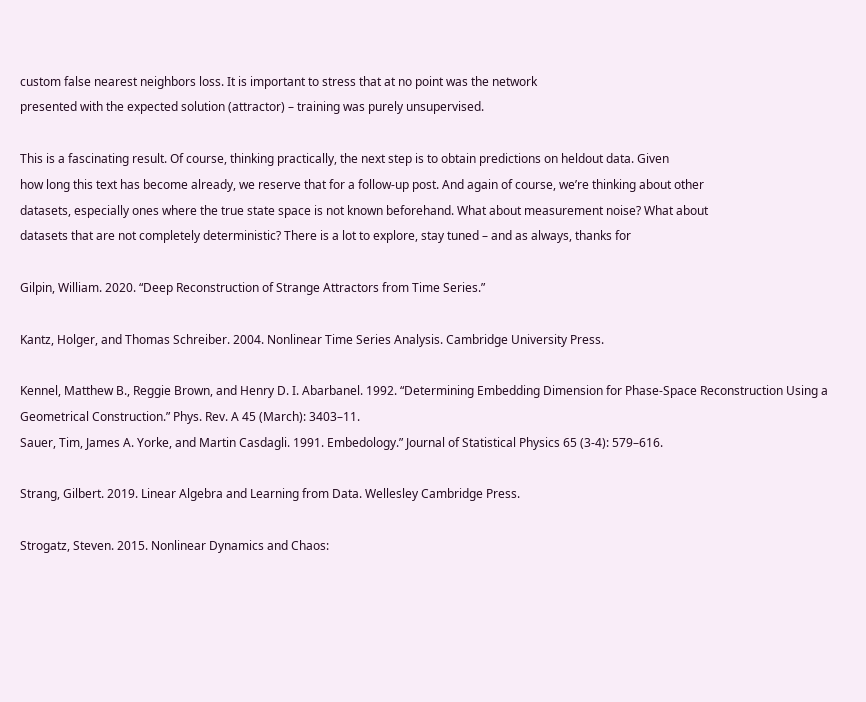custom false nearest neighbors loss. It is important to stress that at no point was the network
presented with the expected solution (attractor) – training was purely unsupervised.

This is a fascinating result. Of course, thinking practically, the next step is to obtain predictions on heldout data. Given
how long this text has become already, we reserve that for a follow-up post. And again of course, we’re thinking about other
datasets, especially ones where the true state space is not known beforehand. What about measurement noise? What about
datasets that are not completely deterministic? There is a lot to explore, stay tuned – and as always, thanks for

Gilpin, William. 2020. “Deep Reconstruction of Strange Attractors from Time Series.”

Kantz, Holger, and Thomas Schreiber. 2004. Nonlinear Time Series Analysis. Cambridge University Press.

Kennel, Matthew B., Reggie Brown, and Henry D. I. Abarbanel. 1992. “Determining Embedding Dimension for Phase-Space Reconstruction Using a Geometrical Construction.” Phys. Rev. A 45 (March): 3403–11.
Sauer, Tim, James A. Yorke, and Martin Casdagli. 1991. Embedology.” Journal of Statistical Physics 65 (3-4): 579–616.

Strang, Gilbert. 2019. Linear Algebra and Learning from Data. Wellesley Cambridge Press.

Strogatz, Steven. 2015. Nonlinear Dynamics and Chaos: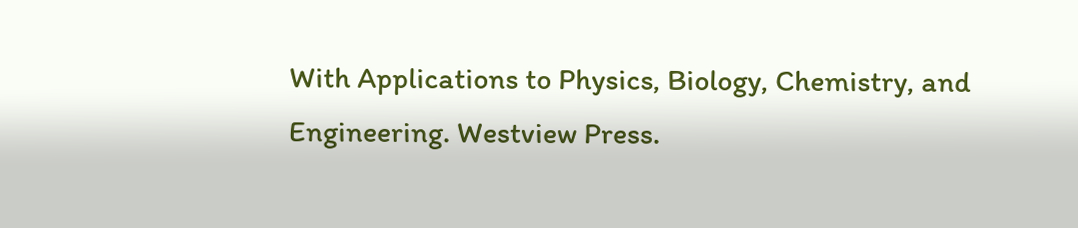With Applications to Physics, Biology, Chemistry, and Engineering. Westview Press.